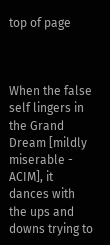top of page



When the false self lingers in the Grand Dream [mildly miserable - ACIM], it dances with the ups and downs trying to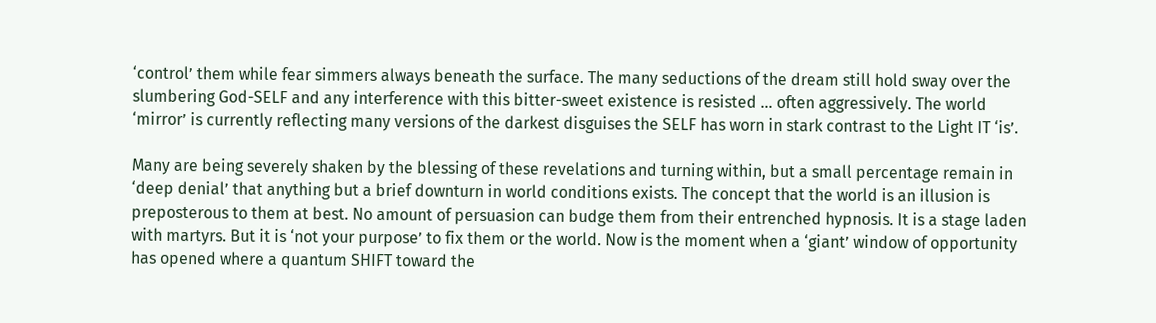‘control’ them while fear simmers always beneath the surface. The many seductions of the dream still hold sway over the slumbering God-SELF and any interference with this bitter-sweet existence is resisted … often aggressively. The world ‘mirror’ is currently reflecting many versions of the darkest disguises the SELF has worn in stark contrast to the Light IT ‘is’.

Many are being severely shaken by the blessing of these revelations and turning within, but a small percentage remain in ‘deep denial’ that anything but a brief downturn in world conditions exists. The concept that the world is an illusion is preposterous to them at best. No amount of persuasion can budge them from their entrenched hypnosis. It is a stage laden with martyrs. But it is ‘not your purpose’ to fix them or the world. Now is the moment when a ‘giant’ window of opportunity has opened where a quantum SHIFT toward the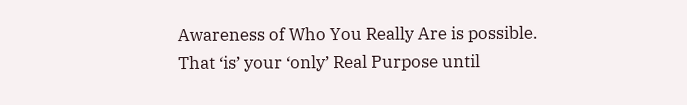Awareness of Who You Really Are is possible. That ‘is’ your ‘only’ Real Purpose until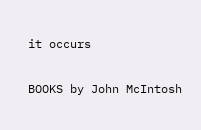it occurs

BOOKS by John McIntosh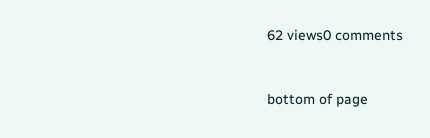62 views0 comments


bottom of page